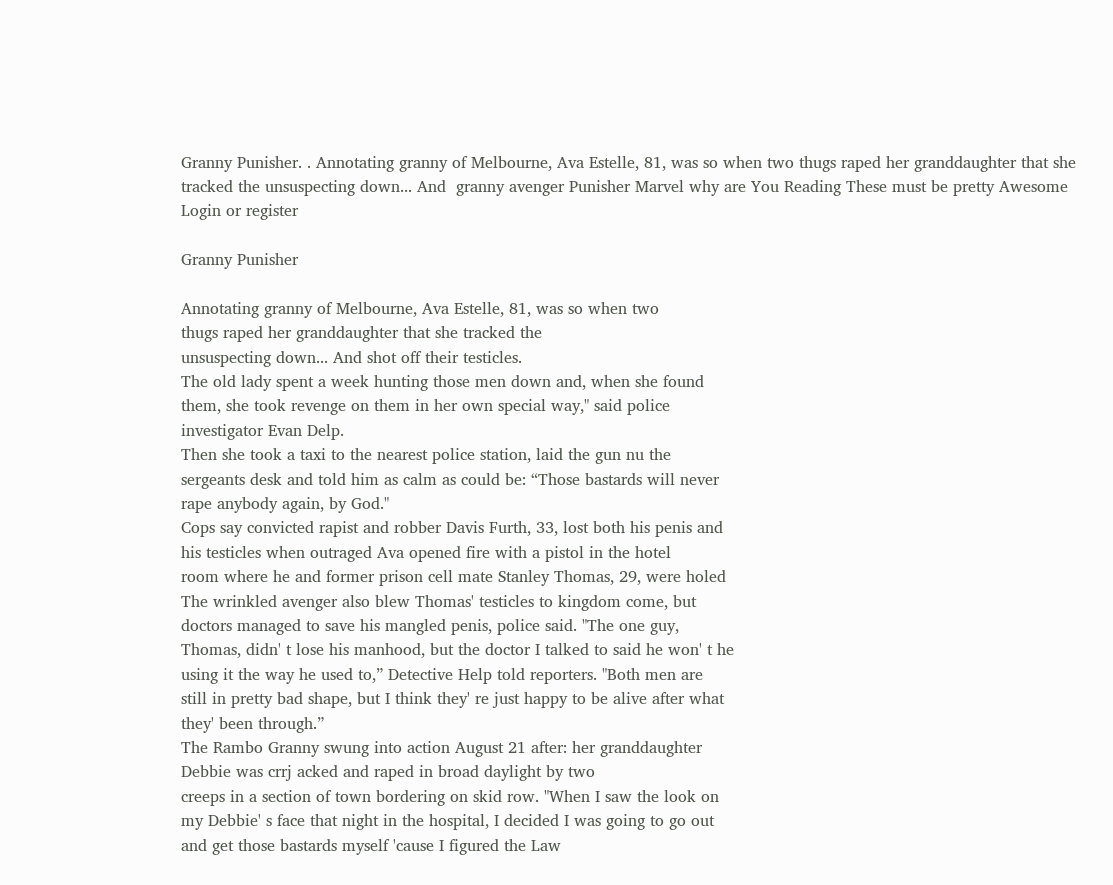Granny Punisher. . Annotating granny of Melbourne, Ava Estelle, 81, was so when two thugs raped her granddaughter that she tracked the unsuspecting down... And  granny avenger Punisher Marvel why are You Reading These must be pretty Awesome
Login or register

Granny Punisher

Annotating granny of Melbourne, Ava Estelle, 81, was so when two
thugs raped her granddaughter that she tracked the
unsuspecting down... And shot off their testicles.
The old lady spent a week hunting those men down and, when she found
them, she took revenge on them in her own special way," said police
investigator Evan Delp.
Then she took a taxi to the nearest police station, laid the gun nu the
sergeants desk and told him as calm as could be: “Those bastards will never
rape anybody again, by God."
Cops say convicted rapist and robber Davis Furth, 33, lost both his penis and
his testicles when outraged Ava opened fire with a pistol in the hotel
room where he and former prison cell mate Stanley Thomas, 29, were holed
The wrinkled avenger also blew Thomas' testicles to kingdom come, but
doctors managed to save his mangled penis, police said. "The one guy,
Thomas, didn' t lose his manhood, but the doctor I talked to said he won' t he
using it the way he used to,” Detective Help told reporters. "Both men are
still in pretty bad shape, but I think they' re just happy to be alive after what
they' been through.”
The Rambo Granny swung into action August 21 after: her granddaughter
Debbie was crrj acked and raped in broad daylight by two
creeps in a section of town bordering on skid row. "When I saw the look on
my Debbie' s face that night in the hospital, I decided I was going to go out
and get those bastards myself 'cause I figured the Law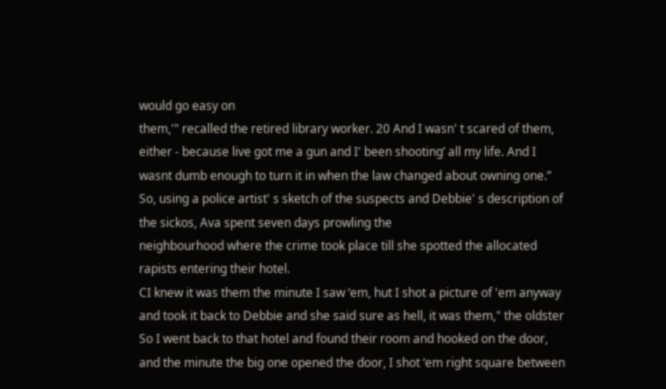would go easy on
them,'" recalled the retired library worker. 20 And I wasn' t scared of them,
either - because live got me a gun and I' been shooting’ all my life. And I
wasnt dumb enough to turn it in when the law changed about owning one.”
So, using a police artist' s sketch of the suspects and Debbie' s description of
the sickos, Ava spent seven days prowling the
neighbourhood where the crime took place till she spotted the allocated
rapists entering their hotel.
CI knew it was them the minute I saw ‘em, hut I shot a picture of 'em anyway
and took it back to Debbie and she said sure as hell, it was them," the oldster
So I went back to that hotel and found their room and hooked on the door,
and the minute the big one opened the door, I shot ‘em right square between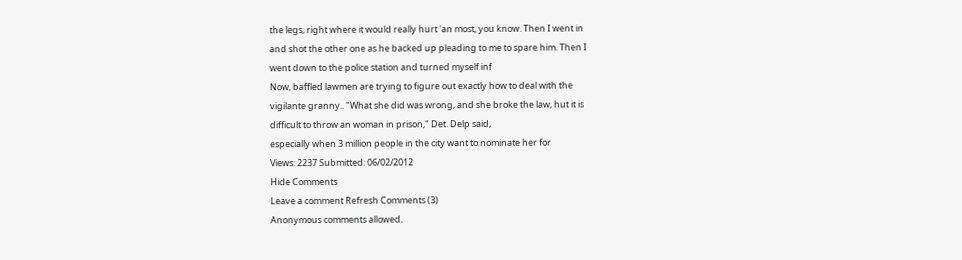the legs, right where it would really hurt 'an most, you know. Then I went in
and shot the other one as he backed up pleading to me to spare him. Then I
went down to the police station and turned myself inf
Now, baffled lawmen are trying to figure out exactly how to deal with the
vigilante granny.. "What she did was wrong, and she broke the law, hut it is
difficult to throw an woman in prison," Det. Delp said,
especially when 3 million people in the city want to nominate her for
Views: 2237 Submitted: 06/02/2012
Hide Comments
Leave a comment Refresh Comments (3)
Anonymous comments allowed.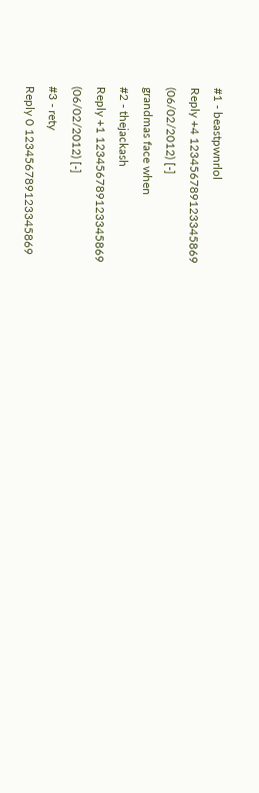#1 - beastpwnrlol
Reply +4 123456789123345869
(06/02/2012) [-]
grandmas face when
#2 - thejackash
Reply +1 123456789123345869
(06/02/2012) [-]
#3 - rety
Reply 0 123456789123345869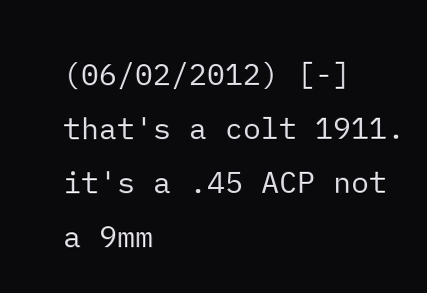(06/02/2012) [-]
that's a colt 1911. it's a .45 ACP not a 9mm